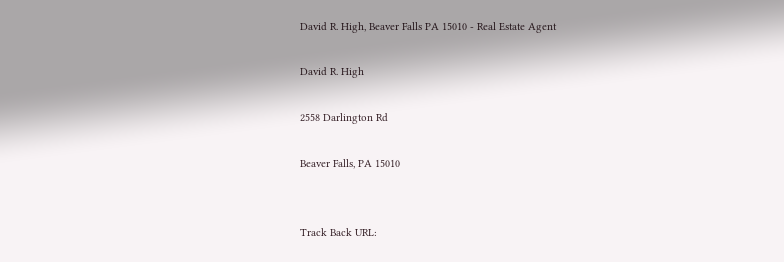David R. High, Beaver Falls PA 15010 - Real Estate Agent

David R. High

2558 Darlington Rd

Beaver Falls, PA 15010


Track Back URL: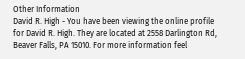Other Information
David R. High - You have been viewing the online profile for David R. High. They are located at 2558 Darlington Rd, Beaver Falls, PA 15010. For more information feel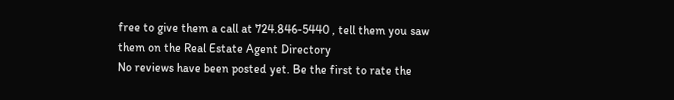free to give them a call at 724.846-5440 , tell them you saw them on the Real Estate Agent Directory
No reviews have been posted yet. Be the first to rate the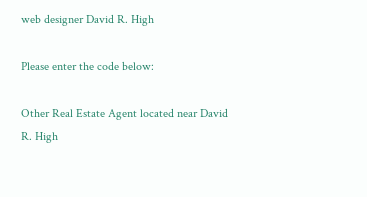web designer David R. High

Please enter the code below:

Other Real Estate Agent located near David R. High